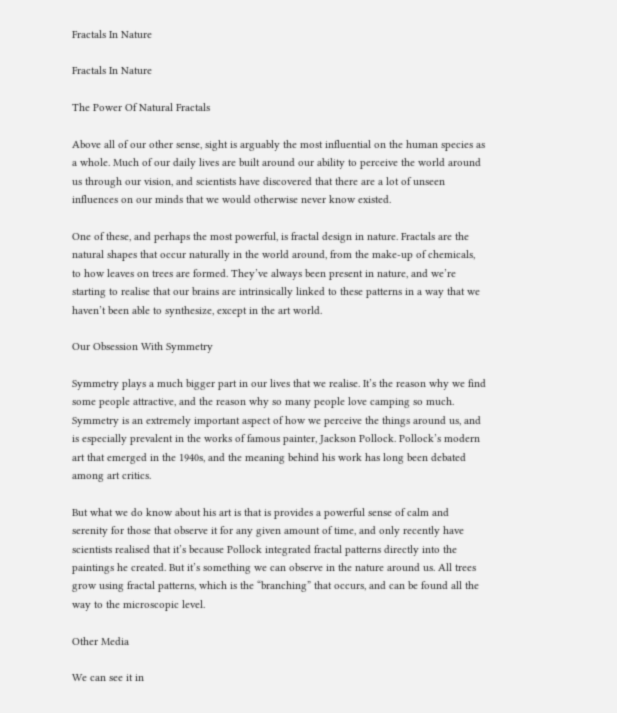Fractals In Nature

Fractals In Nature

The Power Of Natural Fractals

Above all of our other sense, sight is arguably the most influential on the human species as a whole. Much of our daily lives are built around our ability to perceive the world around us through our vision, and scientists have discovered that there are a lot of unseen influences on our minds that we would otherwise never know existed.

One of these, and perhaps the most powerful, is fractal design in nature. Fractals are the natural shapes that occur naturally in the world around, from the make-up of chemicals, to how leaves on trees are formed. They’ve always been present in nature, and we’re starting to realise that our brains are intrinsically linked to these patterns in a way that we haven’t been able to synthesize, except in the art world.

Our Obsession With Symmetry

Symmetry plays a much bigger part in our lives that we realise. It’s the reason why we find some people attractive, and the reason why so many people love camping so much. Symmetry is an extremely important aspect of how we perceive the things around us, and is especially prevalent in the works of famous painter, Jackson Pollock. Pollock’s modern art that emerged in the 1940s, and the meaning behind his work has long been debated among art critics.

But what we do know about his art is that is provides a powerful sense of calm and serenity for those that observe it for any given amount of time, and only recently have scientists realised that it’s because Pollock integrated fractal patterns directly into the paintings he created. But it’s something we can observe in the nature around us. All trees grow using fractal patterns, which is the “branching” that occurs, and can be found all the way to the microscopic level.

Other Media

We can see it in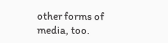other forms of media, too.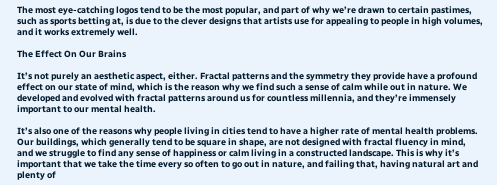The most eye-catching logos tend to be the most popular, and part of why we’re drawn to certain pastimes, such as sports betting at, is due to the clever designs that artists use for appealing to people in high volumes, and it works extremely well.

The Effect On Our Brains

It’s not purely an aesthetic aspect, either. Fractal patterns and the symmetry they provide have a profound effect on our state of mind, which is the reason why we find such a sense of calm while out in nature. We developed and evolved with fractal patterns around us for countless millennia, and they’re immensely important to our mental health.

It’s also one of the reasons why people living in cities tend to have a higher rate of mental health problems. Our buildings, which generally tend to be square in shape, are not designed with fractal fluency in mind, and we struggle to find any sense of happiness or calm living in a constructed landscape. This is why it’s important that we take the time every so often to go out in nature, and failing that, having natural art and plenty of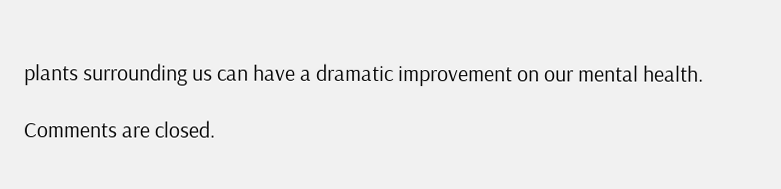plants surrounding us can have a dramatic improvement on our mental health.

Comments are closed.